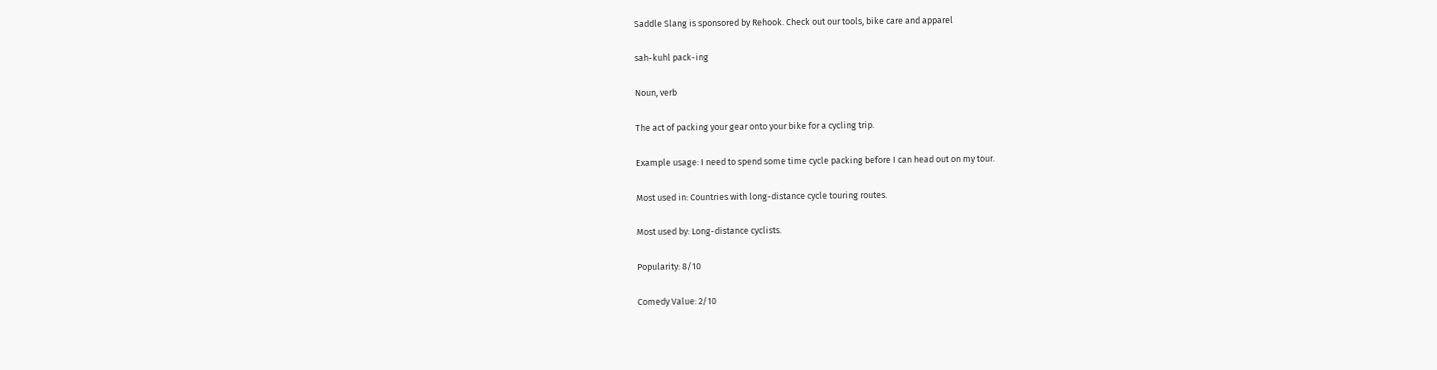Saddle Slang is sponsored by Rehook. Check out our tools, bike care and apparel

sah-kuhl pack-ing

Noun, verb

The act of packing your gear onto your bike for a cycling trip.

Example usage: I need to spend some time cycle packing before I can head out on my tour.

Most used in: Countries with long-distance cycle touring routes.

Most used by: Long-distance cyclists.

Popularity: 8/10

Comedy Value: 2/10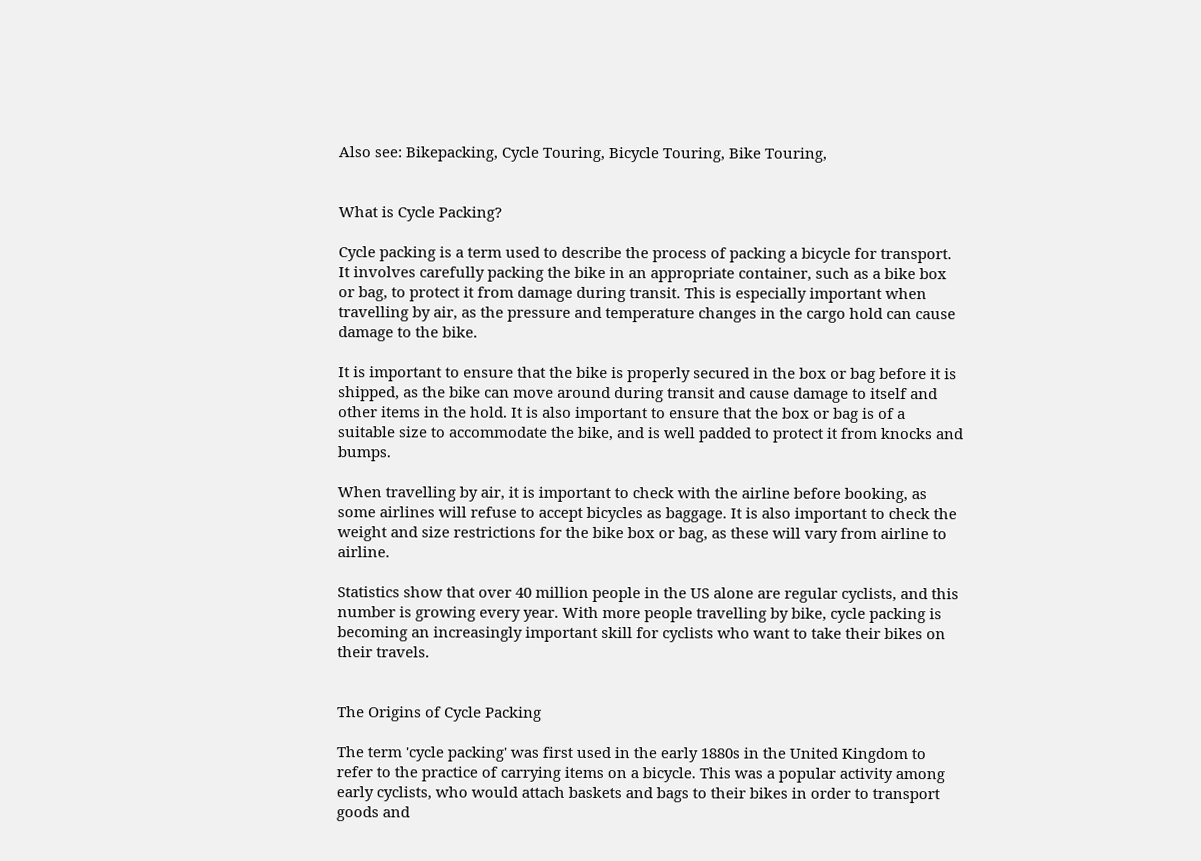Also see: Bikepacking, Cycle Touring, Bicycle Touring, Bike Touring,


What is Cycle Packing?

Cycle packing is a term used to describe the process of packing a bicycle for transport. It involves carefully packing the bike in an appropriate container, such as a bike box or bag, to protect it from damage during transit. This is especially important when travelling by air, as the pressure and temperature changes in the cargo hold can cause damage to the bike.

It is important to ensure that the bike is properly secured in the box or bag before it is shipped, as the bike can move around during transit and cause damage to itself and other items in the hold. It is also important to ensure that the box or bag is of a suitable size to accommodate the bike, and is well padded to protect it from knocks and bumps.

When travelling by air, it is important to check with the airline before booking, as some airlines will refuse to accept bicycles as baggage. It is also important to check the weight and size restrictions for the bike box or bag, as these will vary from airline to airline.

Statistics show that over 40 million people in the US alone are regular cyclists, and this number is growing every year. With more people travelling by bike, cycle packing is becoming an increasingly important skill for cyclists who want to take their bikes on their travels.


The Origins of Cycle Packing

The term 'cycle packing' was first used in the early 1880s in the United Kingdom to refer to the practice of carrying items on a bicycle. This was a popular activity among early cyclists, who would attach baskets and bags to their bikes in order to transport goods and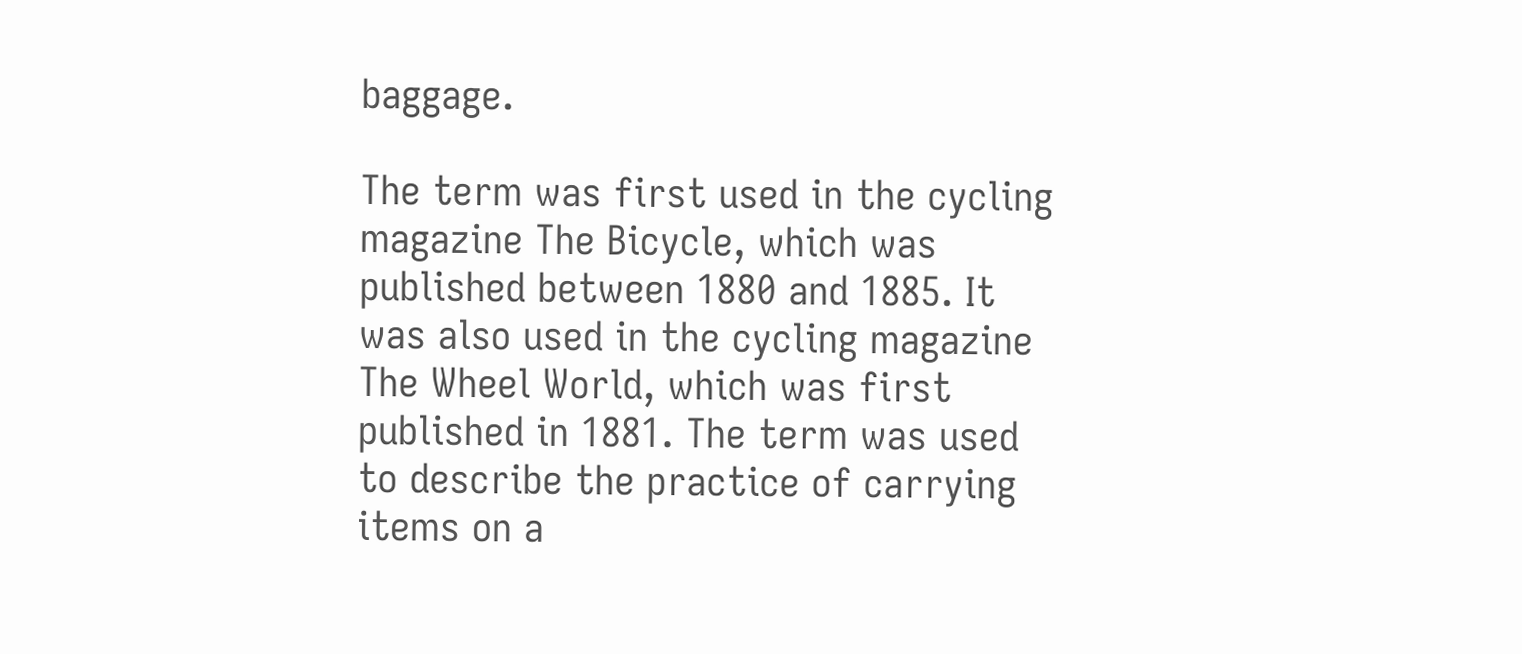baggage.

The term was first used in the cycling magazine The Bicycle, which was published between 1880 and 1885. It was also used in the cycling magazine The Wheel World, which was first published in 1881. The term was used to describe the practice of carrying items on a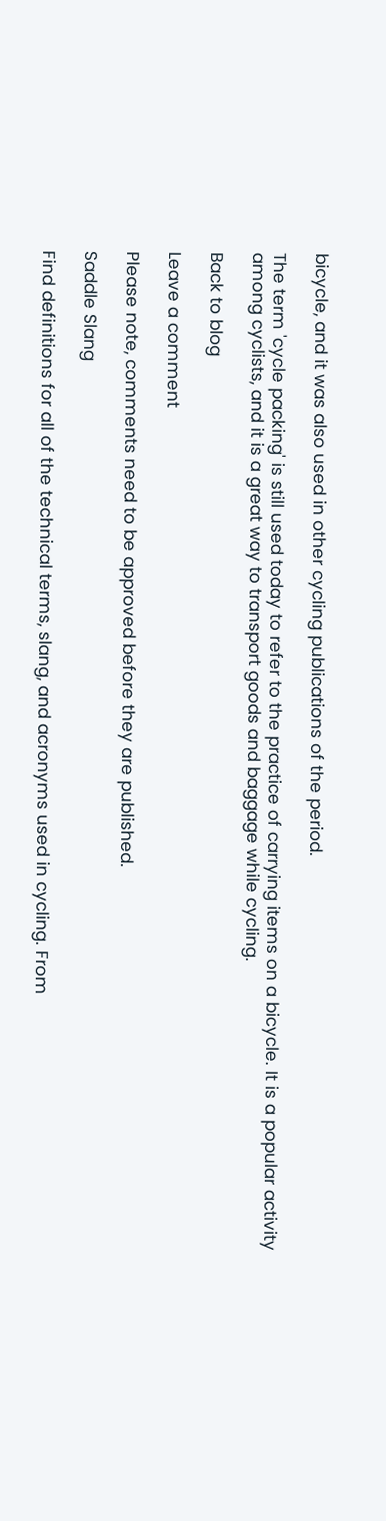bicycle, and it was also used in other cycling publications of the period.

The term 'cycle packing' is still used today to refer to the practice of carrying items on a bicycle. It is a popular activity among cyclists, and it is a great way to transport goods and baggage while cycling.

Back to blog

Leave a comment

Please note, comments need to be approved before they are published.

Saddle Slang

Find definitions for all of the technical terms, slang, and acronyms used in cycling. From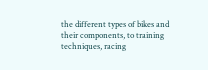the different types of bikes and their components, to training techniques, racing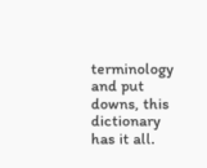terminology and put downs, this dictionary has it all.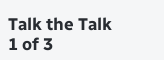Talk the Talk
1 of 3